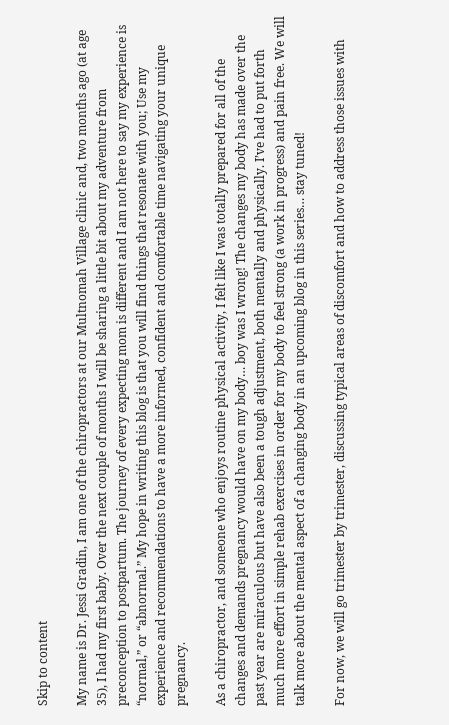Skip to content

My name is Dr. Jessi Gradin, I am one of the chiropractors at our Multnomah Village clinic and, two months ago (at age 35), I had my first baby. Over the next couple of months I will be sharing a little bit about my adventure from preconception to postpartum. The journey of every expecting mom is different and I am not here to say my experience is “normal,” or “abnormal.” My hope in writing this blog is that you will find things that resonate with you; Use my experience and recommendations to have a more informed, confident and comfortable time navigating your unique pregnancy.

As a chiropractor, and someone who enjoys routine physical activity, I felt like I was totally prepared for all of the changes and demands pregnancy would have on my body… boy was I wrong! The changes my body has made over the past year are miraculous but have also been a tough adjustment, both mentally and physically. I’ve had to put forth much more effort in simple rehab exercises in order for my body to feel strong (a work in progress) and pain free. We will talk more about the mental aspect of a changing body in an upcoming blog in this series… stay tuned!

For now, we will go trimester by trimester, discussing typical areas of discomfort and how to address those issues with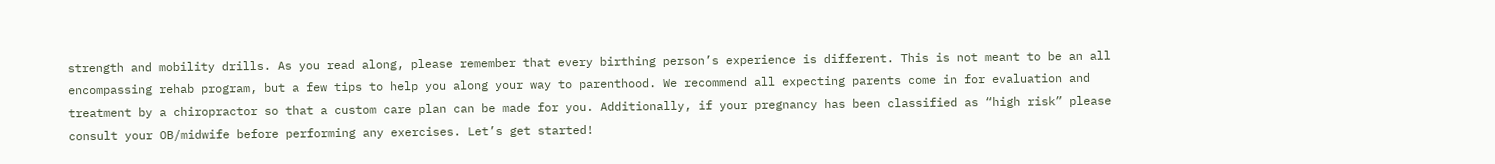strength and mobility drills. As you read along, please remember that every birthing person’s experience is different. This is not meant to be an all encompassing rehab program, but a few tips to help you along your way to parenthood. We recommend all expecting parents come in for evaluation and treatment by a chiropractor so that a custom care plan can be made for you. Additionally, if your pregnancy has been classified as “high risk” please consult your OB/midwife before performing any exercises. Let’s get started!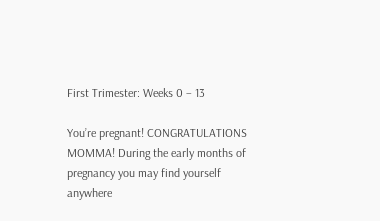First Trimester: Weeks 0 – 13

You’re pregnant! CONGRATULATIONS MOMMA! During the early months of pregnancy you may find yourself anywhere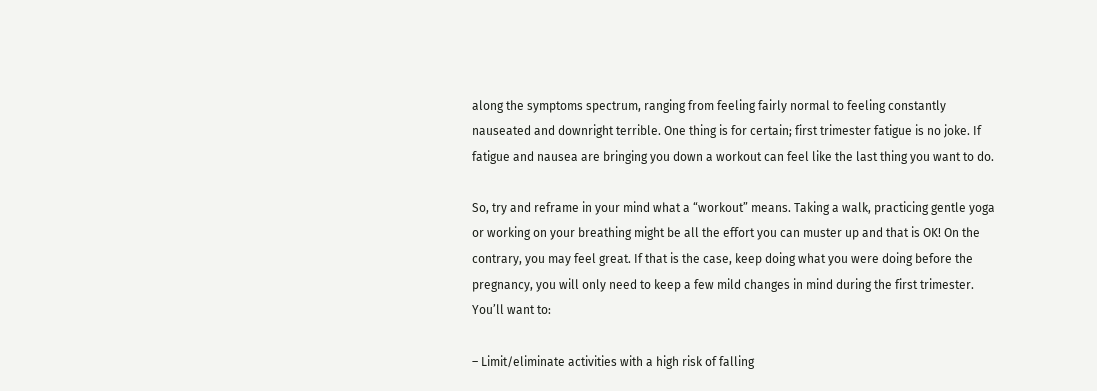along the symptoms spectrum, ranging from feeling fairly normal to feeling constantly nauseated and downright terrible. One thing is for certain; first trimester fatigue is no joke. If fatigue and nausea are bringing you down a workout can feel like the last thing you want to do.

So, try and reframe in your mind what a “workout” means. Taking a walk, practicing gentle yoga or working on your breathing might be all the effort you can muster up and that is OK! On the contrary, you may feel great. If that is the case, keep doing what you were doing before the pregnancy, you will only need to keep a few mild changes in mind during the first trimester. You’ll want to:

– Limit/eliminate activities with a high risk of falling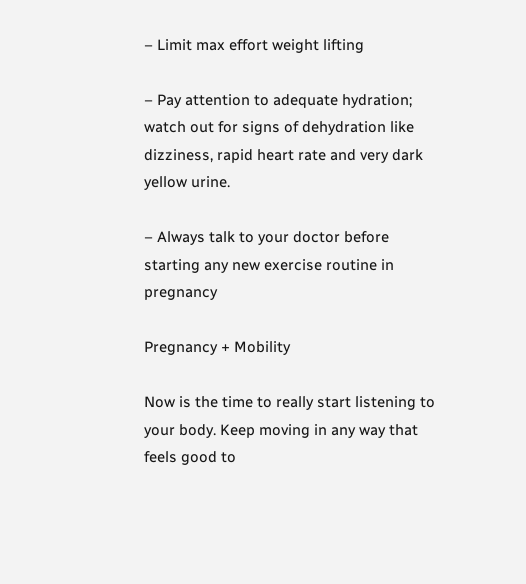– Limit max effort weight lifting

– Pay attention to adequate hydration; watch out for signs of dehydration like dizziness, rapid heart rate and very dark yellow urine.

– Always talk to your doctor before starting any new exercise routine in pregnancy

Pregnancy + Mobility

Now is the time to really start listening to your body. Keep moving in any way that feels good to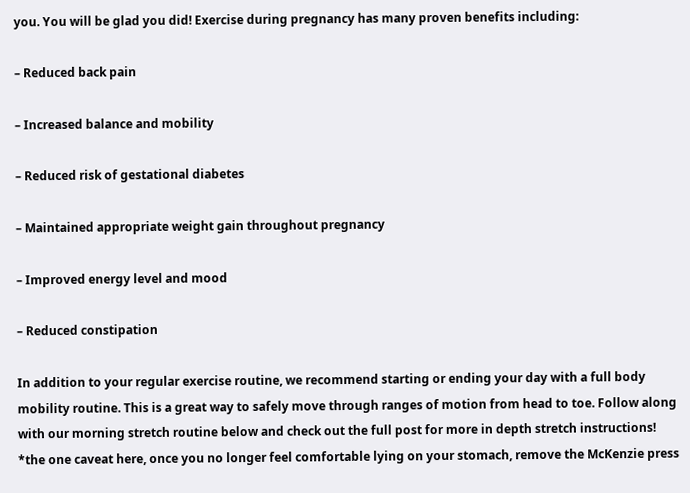you. You will be glad you did! Exercise during pregnancy has many proven benefits including:

– Reduced back pain

– Increased balance and mobility

– Reduced risk of gestational diabetes

– Maintained appropriate weight gain throughout pregnancy

– Improved energy level and mood

– Reduced constipation

In addition to your regular exercise routine, we recommend starting or ending your day with a full body mobility routine. This is a great way to safely move through ranges of motion from head to toe. Follow along with our morning stretch routine below and check out the full post for more in depth stretch instructions!
*the one caveat here, once you no longer feel comfortable lying on your stomach, remove the McKenzie press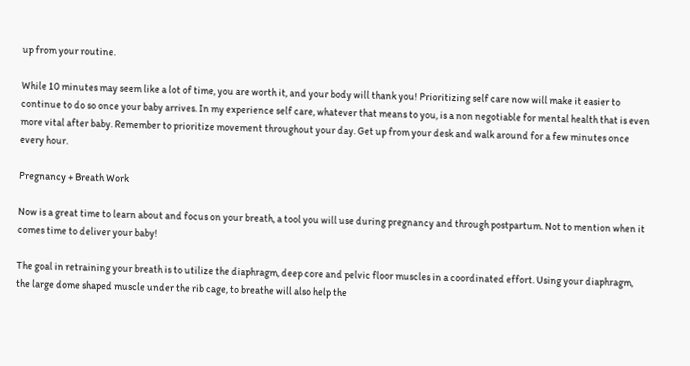up from your routine.

While 10 minutes may seem like a lot of time, you are worth it, and your body will thank you! Prioritizing self care now will make it easier to continue to do so once your baby arrives. In my experience self care, whatever that means to you, is a non negotiable for mental health that is even more vital after baby. Remember to prioritize movement throughout your day. Get up from your desk and walk around for a few minutes once every hour.

Pregnancy + Breath Work

Now is a great time to learn about and focus on your breath, a tool you will use during pregnancy and through postpartum. Not to mention when it comes time to deliver your baby!

The goal in retraining your breath is to utilize the diaphragm, deep core and pelvic floor muscles in a coordinated effort. Using your diaphragm, the large dome shaped muscle under the rib cage, to breathe will also help the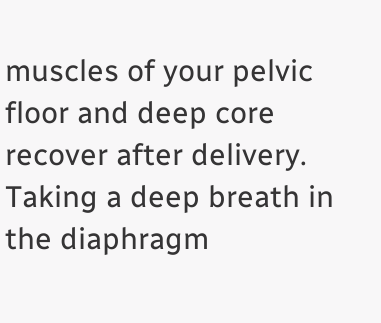muscles of your pelvic floor and deep core recover after delivery. Taking a deep breath in the diaphragm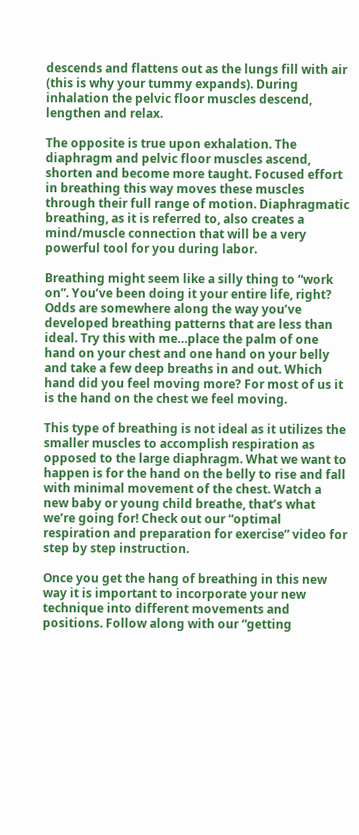descends and flattens out as the lungs fill with air (this is why your tummy expands). During inhalation the pelvic floor muscles descend, lengthen and relax.

The opposite is true upon exhalation. The diaphragm and pelvic floor muscles ascend, shorten and become more taught. Focused effort in breathing this way moves these muscles through their full range of motion. Diaphragmatic breathing, as it is referred to, also creates a mind/muscle connection that will be a very powerful tool for you during labor.

Breathing might seem like a silly thing to “work on”. You’ve been doing it your entire life, right? Odds are somewhere along the way you’ve developed breathing patterns that are less than ideal. Try this with me…place the palm of one hand on your chest and one hand on your belly and take a few deep breaths in and out. Which hand did you feel moving more? For most of us it is the hand on the chest we feel moving.

This type of breathing is not ideal as it utilizes the smaller muscles to accomplish respiration as opposed to the large diaphragm. What we want to happen is for the hand on the belly to rise and fall with minimal movement of the chest. Watch a new baby or young child breathe, that’s what we’re going for! Check out our “optimal respiration and preparation for exercise” video for step by step instruction.

Once you get the hang of breathing in this new way it is important to incorporate your new technique into different movements and positions. Follow along with our “getting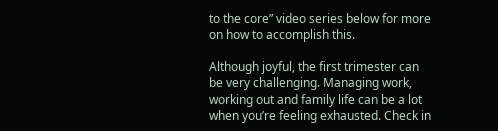to the core” video series below for more on how to accomplish this.

Although joyful, the first trimester can be very challenging. Managing work, working out and family life can be a lot when you’re feeling exhausted. Check in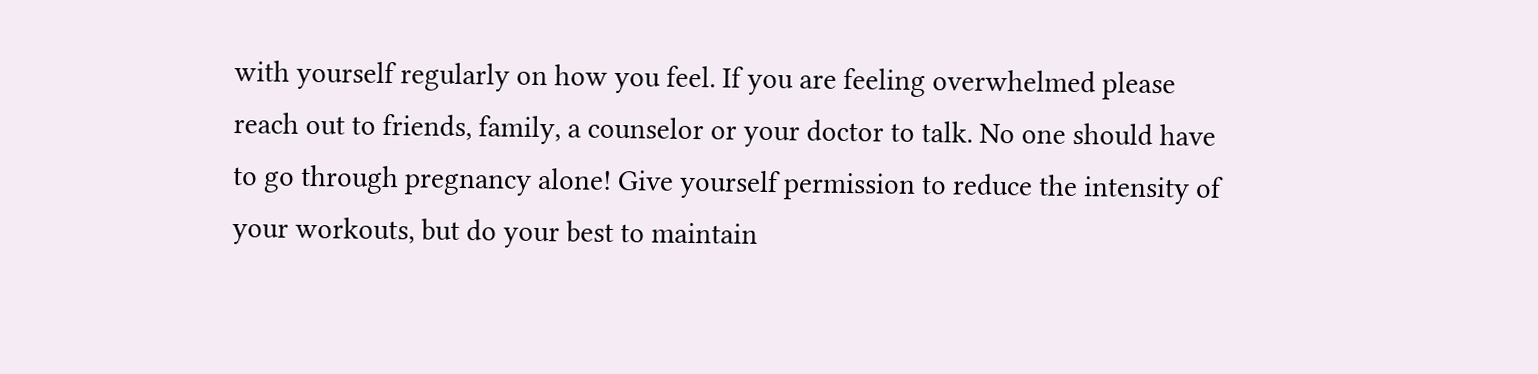with yourself regularly on how you feel. If you are feeling overwhelmed please reach out to friends, family, a counselor or your doctor to talk. No one should have to go through pregnancy alone! Give yourself permission to reduce the intensity of your workouts, but do your best to maintain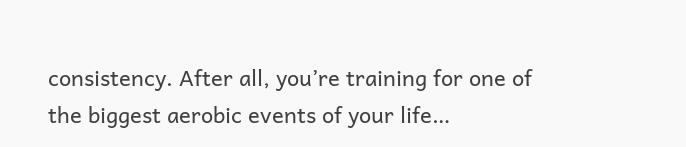consistency. After all, you’re training for one of the biggest aerobic events of your life…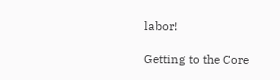labor!

Getting to the Core